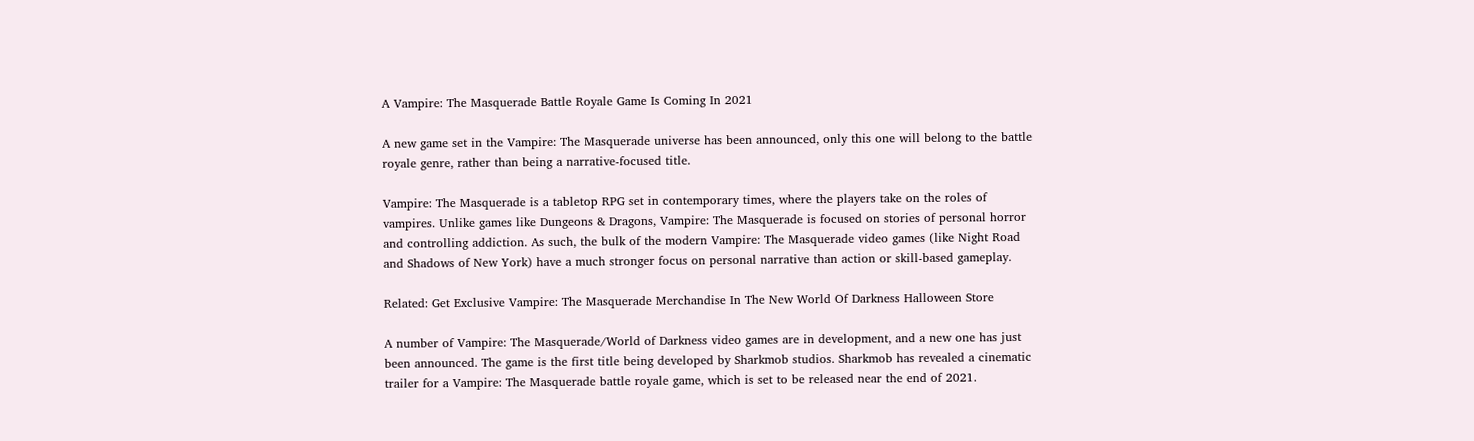A Vampire: The Masquerade Battle Royale Game Is Coming In 2021

A new game set in the Vampire: The Masquerade universe has been announced, only this one will belong to the battle royale genre, rather than being a narrative-focused title.

Vampire: The Masquerade is a tabletop RPG set in contemporary times, where the players take on the roles of vampires. Unlike games like Dungeons & Dragons, Vampire: The Masquerade is focused on stories of personal horror and controlling addiction. As such, the bulk of the modern Vampire: The Masquerade video games (like Night Road and Shadows of New York) have a much stronger focus on personal narrative than action or skill-based gameplay.

Related: Get Exclusive Vampire: The Masquerade Merchandise In The New World Of Darkness Halloween Store

A number of Vampire: The Masquerade/World of Darkness video games are in development, and a new one has just been announced. The game is the first title being developed by Sharkmob studios. Sharkmob has revealed a cinematic trailer for a Vampire: The Masquerade battle royale game, which is set to be released near the end of 2021.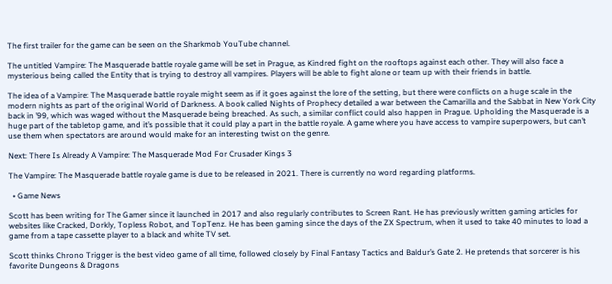The first trailer for the game can be seen on the Sharkmob YouTube channel.

The untitled Vampire: The Masquerade battle royale game will be set in Prague, as Kindred fight on the rooftops against each other. They will also face a mysterious being called the Entity that is trying to destroy all vampires. Players will be able to fight alone or team up with their friends in battle.

The idea of a Vampire: The Masquerade battle royale might seem as if it goes against the lore of the setting, but there were conflicts on a huge scale in the modern nights as part of the original World of Darkness. A book called Nights of Prophecy detailed a war between the Camarilla and the Sabbat in New York City back in ’99, which was waged without the Masquerade being breached. As such, a similar conflict could also happen in Prague. Upholding the Masquerade is a huge part of the tabletop game, and it’s possible that it could play a part in the battle royale. A game where you have access to vampire superpowers, but can’t use them when spectators are around would make for an interesting twist on the genre.

Next: There Is Already A Vampire: The Masquerade Mod For Crusader Kings 3

The Vampire: The Masquerade battle royale game is due to be released in 2021. There is currently no word regarding platforms.

  • Game News

Scott has been writing for The Gamer since it launched in 2017 and also regularly contributes to Screen Rant. He has previously written gaming articles for websites like Cracked, Dorkly, Topless Robot, and TopTenz. He has been gaming since the days of the ZX Spectrum, when it used to take 40 minutes to load a game from a tape cassette player to a black and white TV set.

Scott thinks Chrono Trigger is the best video game of all time, followed closely by Final Fantasy Tactics and Baldur’s Gate 2. He pretends that sorcerer is his favorite Dungeons & Dragons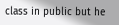class in public but he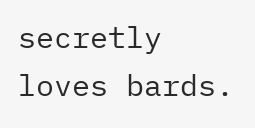secretly loves bards.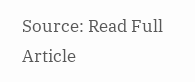Source: Read Full Article